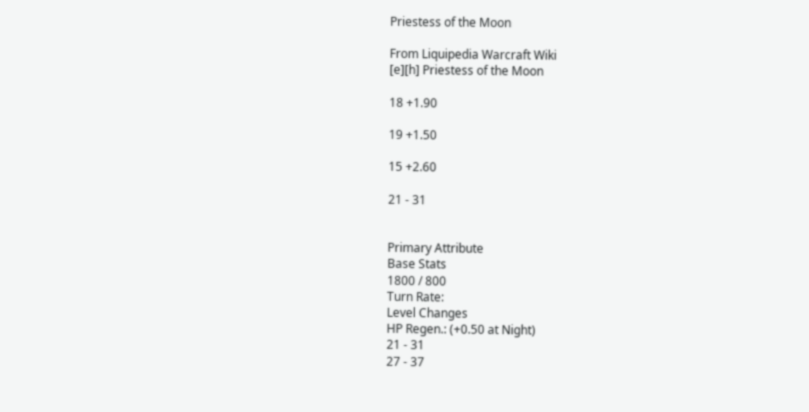Priestess of the Moon

From Liquipedia Warcraft Wiki
[e][h] Priestess of the Moon

18 +1.90

19 +1.50

15 +2.60

21 - 31


Primary Attribute
Base Stats
1800 / 800
Turn Rate:
Level Changes
HP Regen.: (+0.50 at Night)
21 - 31
27 - 37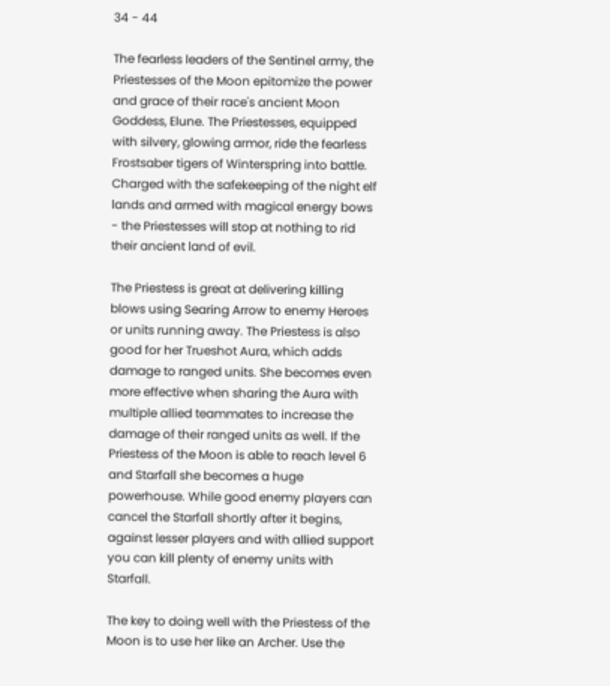34 - 44

The fearless leaders of the Sentinel army, the Priestesses of the Moon epitomize the power and grace of their race's ancient Moon Goddess, Elune. The Priestesses, equipped with silvery, glowing armor, ride the fearless Frostsaber tigers of Winterspring into battle. Charged with the safekeeping of the night elf lands and armed with magical energy bows - the Priestesses will stop at nothing to rid their ancient land of evil.

The Priestess is great at delivering killing blows using Searing Arrow to enemy Heroes or units running away. The Priestess is also good for her Trueshot Aura, which adds damage to ranged units. She becomes even more effective when sharing the Aura with multiple allied teammates to increase the damage of their ranged units as well. If the Priestess of the Moon is able to reach level 6 and Starfall she becomes a huge powerhouse. While good enemy players can cancel the Starfall shortly after it begins, against lesser players and with allied support you can kill plenty of enemy units with Starfall.

The key to doing well with the Priestess of the Moon is to use her like an Archer. Use the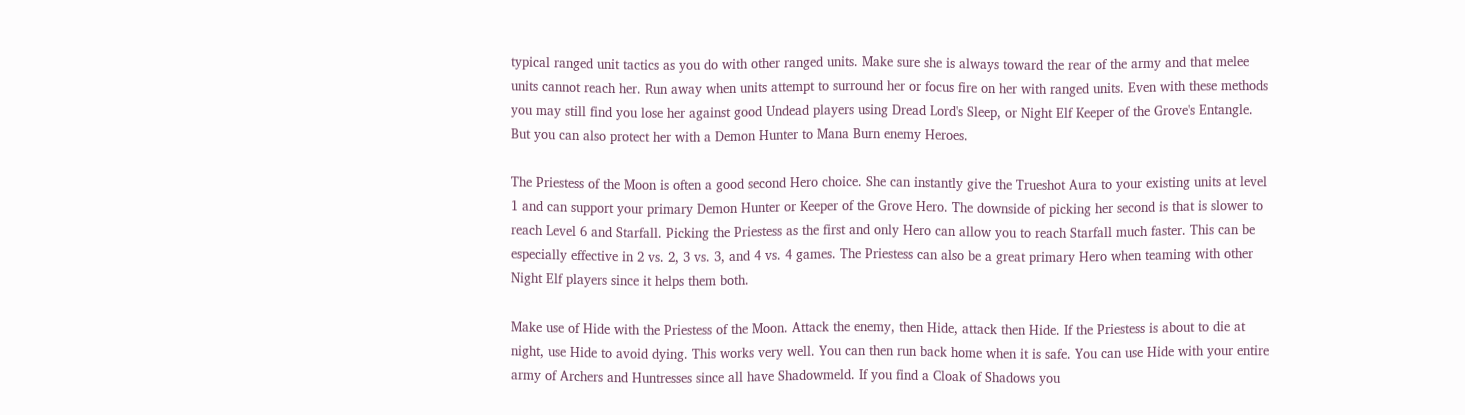typical ranged unit tactics as you do with other ranged units. Make sure she is always toward the rear of the army and that melee units cannot reach her. Run away when units attempt to surround her or focus fire on her with ranged units. Even with these methods you may still find you lose her against good Undead players using Dread Lord's Sleep, or Night Elf Keeper of the Grove's Entangle. But you can also protect her with a Demon Hunter to Mana Burn enemy Heroes.

The Priestess of the Moon is often a good second Hero choice. She can instantly give the Trueshot Aura to your existing units at level 1 and can support your primary Demon Hunter or Keeper of the Grove Hero. The downside of picking her second is that is slower to reach Level 6 and Starfall. Picking the Priestess as the first and only Hero can allow you to reach Starfall much faster. This can be especially effective in 2 vs. 2, 3 vs. 3, and 4 vs. 4 games. The Priestess can also be a great primary Hero when teaming with other Night Elf players since it helps them both.

Make use of Hide with the Priestess of the Moon. Attack the enemy, then Hide, attack then Hide. If the Priestess is about to die at night, use Hide to avoid dying. This works very well. You can then run back home when it is safe. You can use Hide with your entire army of Archers and Huntresses since all have Shadowmeld. If you find a Cloak of Shadows you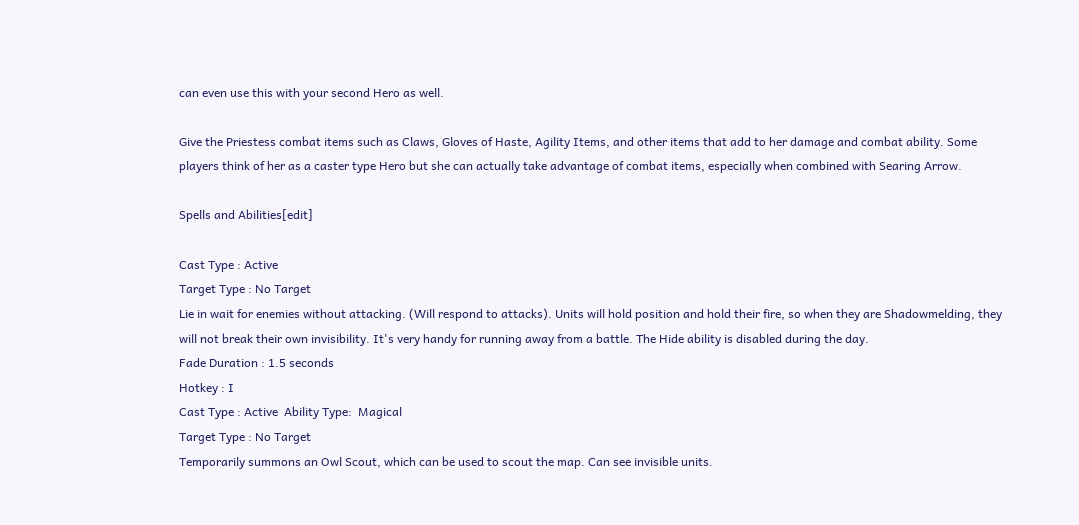can even use this with your second Hero as well.

Give the Priestess combat items such as Claws, Gloves of Haste, Agility Items, and other items that add to her damage and combat ability. Some players think of her as a caster type Hero but she can actually take advantage of combat items, especially when combined with Searing Arrow.

Spells and Abilities[edit]

Cast Type : Active
Target Type : No Target
Lie in wait for enemies without attacking. (Will respond to attacks). Units will hold position and hold their fire, so when they are Shadowmelding, they will not break their own invisibility. It's very handy for running away from a battle. The Hide ability is disabled during the day.
Fade Duration : 1.5 seconds
Hotkey : I
Cast Type : Active  Ability Type:  Magical
Target Type : No Target
Temporarily summons an Owl Scout, which can be used to scout the map. Can see invisible units.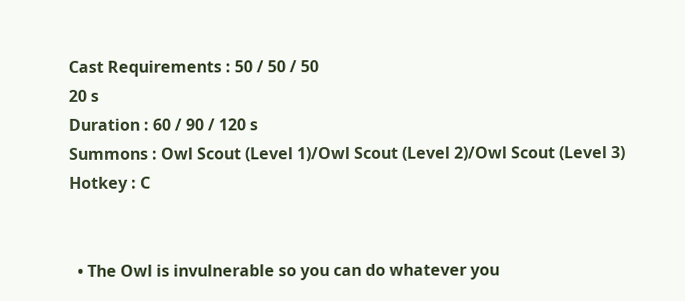Cast Requirements : 50 / 50 / 50
20 s
Duration : 60 / 90 / 120 s
Summons : Owl Scout (Level 1)/Owl Scout (Level 2)/Owl Scout (Level 3)
Hotkey : C


  • The Owl is invulnerable so you can do whatever you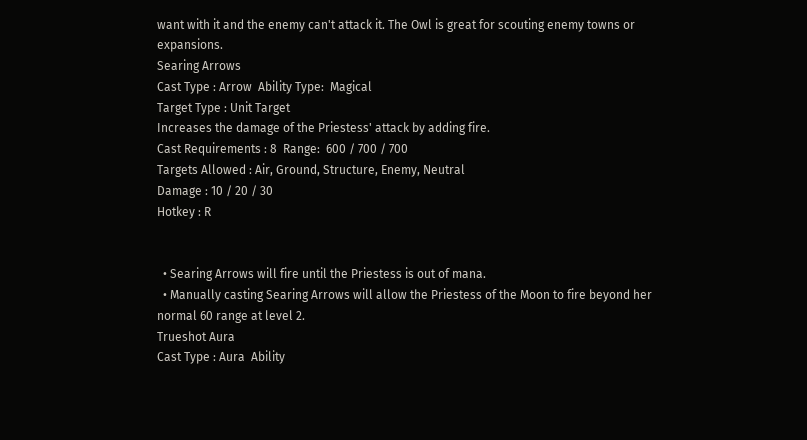want with it and the enemy can't attack it. The Owl is great for scouting enemy towns or expansions.
Searing Arrows
Cast Type : Arrow  Ability Type:  Magical
Target Type : Unit Target
Increases the damage of the Priestess' attack by adding fire.
Cast Requirements : 8  Range:  600 / 700 / 700
Targets Allowed : Air, Ground, Structure, Enemy, Neutral
Damage : 10 / 20 / 30
Hotkey : R


  • Searing Arrows will fire until the Priestess is out of mana.
  • Manually casting Searing Arrows will allow the Priestess of the Moon to fire beyond her normal 60 range at level 2.
Trueshot Aura
Cast Type : Aura  Ability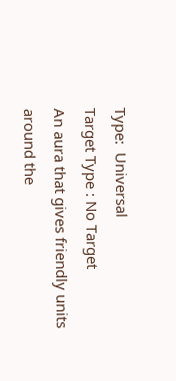Type:  Universal
Target Type : No Target
An aura that gives friendly units around the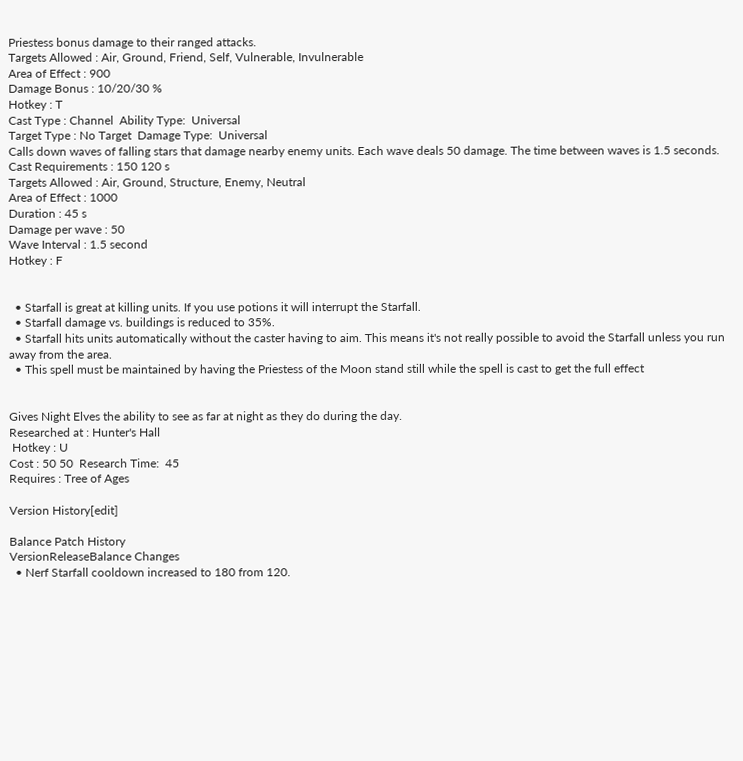Priestess bonus damage to their ranged attacks.
Targets Allowed : Air, Ground, Friend, Self, Vulnerable, Invulnerable
Area of Effect : 900
Damage Bonus : 10/20/30 %
Hotkey : T
Cast Type : Channel  Ability Type:  Universal
Target Type : No Target  Damage Type:  Universal
Calls down waves of falling stars that damage nearby enemy units. Each wave deals 50 damage. The time between waves is 1.5 seconds.
Cast Requirements : 150 120 s
Targets Allowed : Air, Ground, Structure, Enemy, Neutral
Area of Effect : 1000
Duration : 45 s
Damage per wave : 50
Wave Interval : 1.5 second
Hotkey : F


  • Starfall is great at killing units. If you use potions it will interrupt the Starfall.
  • Starfall damage vs. buildings is reduced to 35%.
  • Starfall hits units automatically without the caster having to aim. This means it's not really possible to avoid the Starfall unless you run away from the area.
  • This spell must be maintained by having the Priestess of the Moon stand still while the spell is cast to get the full effect


Gives Night Elves the ability to see as far at night as they do during the day.
Researched at : Hunter's Hall
 Hotkey : U
Cost : 50 50  Research Time:  45
Requires : Tree of Ages

Version History[edit]

Balance Patch History
VersionReleaseBalance Changes
  • Nerf Starfall cooldown increased to 180 from 120.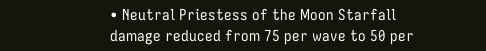• Neutral Priestess of the Moon Starfall damage reduced from 75 per wave to 50 per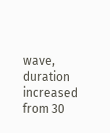wave, duration increased from 30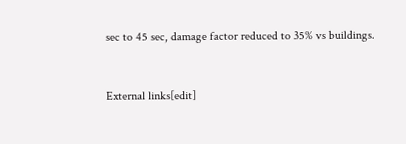sec to 45 sec, damage factor reduced to 35% vs buildings.


External links[edit]